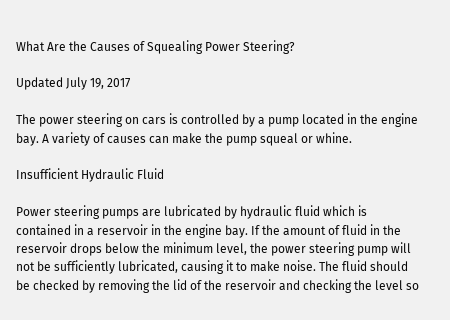What Are the Causes of Squealing Power Steering?

Updated July 19, 2017

The power steering on cars is controlled by a pump located in the engine bay. A variety of causes can make the pump squeal or whine.

Insufficient Hydraulic Fluid

Power steering pumps are lubricated by hydraulic fluid which is contained in a reservoir in the engine bay. If the amount of fluid in the reservoir drops below the minimum level, the power steering pump will not be sufficiently lubricated, causing it to make noise. The fluid should be checked by removing the lid of the reservoir and checking the level so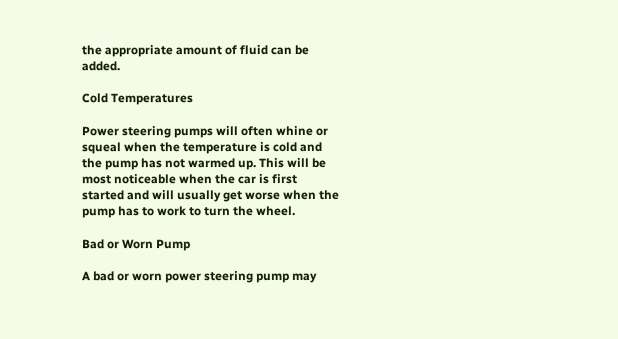the appropriate amount of fluid can be added.

Cold Temperatures

Power steering pumps will often whine or squeal when the temperature is cold and the pump has not warmed up. This will be most noticeable when the car is first started and will usually get worse when the pump has to work to turn the wheel.

Bad or Worn Pump

A bad or worn power steering pump may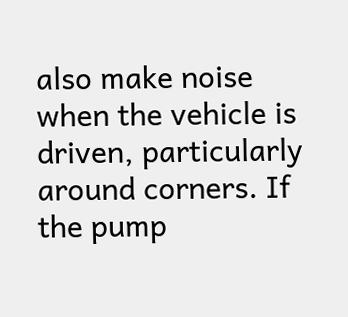also make noise when the vehicle is driven, particularly around corners. If the pump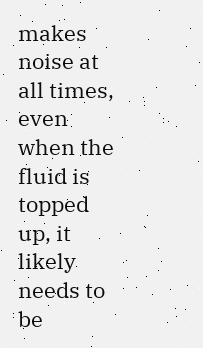makes noise at all times, even when the fluid is topped up, it likely needs to be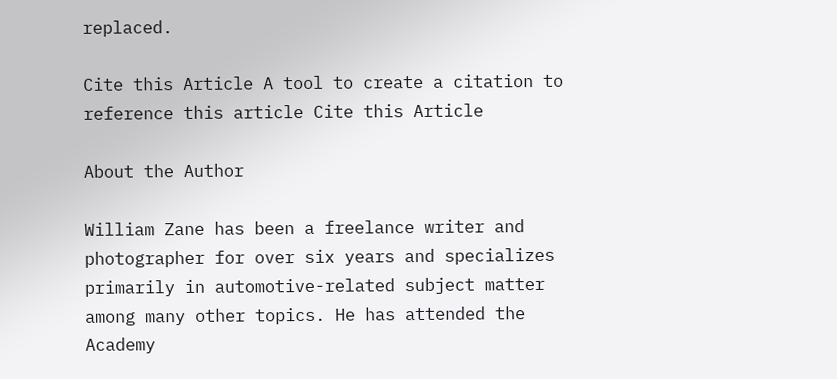replaced.

Cite this Article A tool to create a citation to reference this article Cite this Article

About the Author

William Zane has been a freelance writer and photographer for over six years and specializes primarily in automotive-related subject matter among many other topics. He has attended the Academy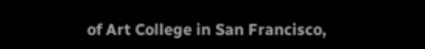of Art College in San Francisco,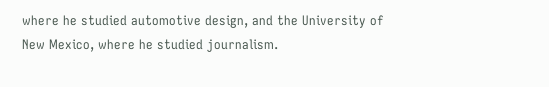where he studied automotive design, and the University of New Mexico, where he studied journalism.